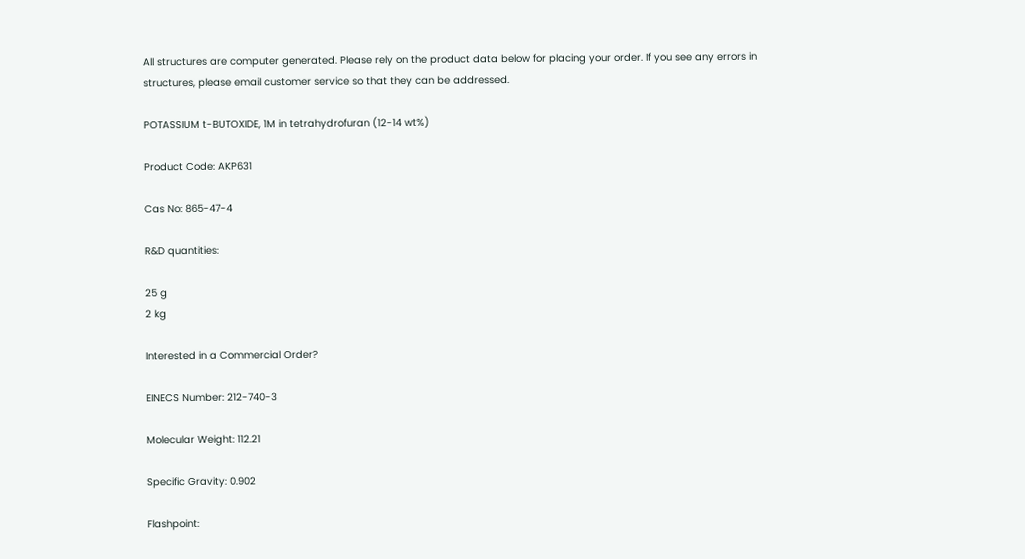All structures are computer generated. Please rely on the product data below for placing your order. If you see any errors in structures, please email customer service so that they can be addressed.

POTASSIUM t-BUTOXIDE, 1M in tetrahydrofuran (12-14 wt%)

Product Code: AKP631

Cas No: 865-47-4

R&D quantities:

25 g
2 kg

Interested in a Commercial Order?

EINECS Number: 212-740-3

Molecular Weight: 112.21

Specific Gravity: 0.902

Flashpoint: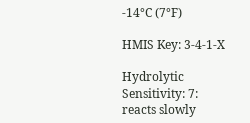-14°C (7°F)

HMIS Key: 3-4-1-X

Hydrolytic Sensitivity: 7: reacts slowly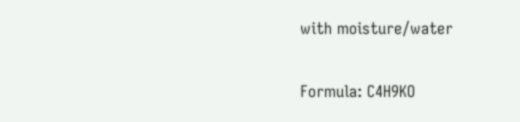with moisture/water

Formula: C4H9KO